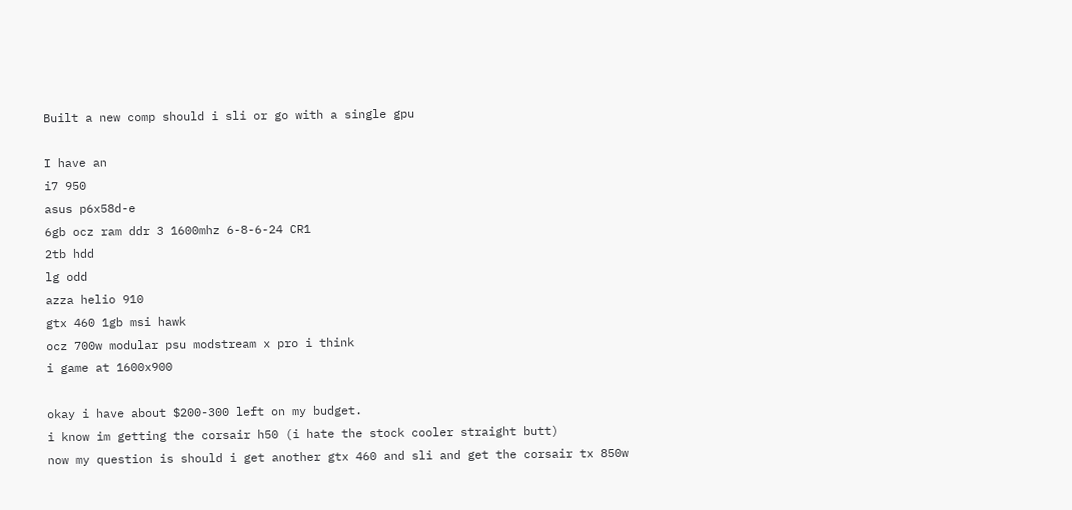Built a new comp should i sli or go with a single gpu

I have an
i7 950
asus p6x58d-e
6gb ocz ram ddr 3 1600mhz 6-8-6-24 CR1
2tb hdd
lg odd
azza helio 910
gtx 460 1gb msi hawk
ocz 700w modular psu modstream x pro i think
i game at 1600x900

okay i have about $200-300 left on my budget.
i know im getting the corsair h50 (i hate the stock cooler straight butt)
now my question is should i get another gtx 460 and sli and get the corsair tx 850w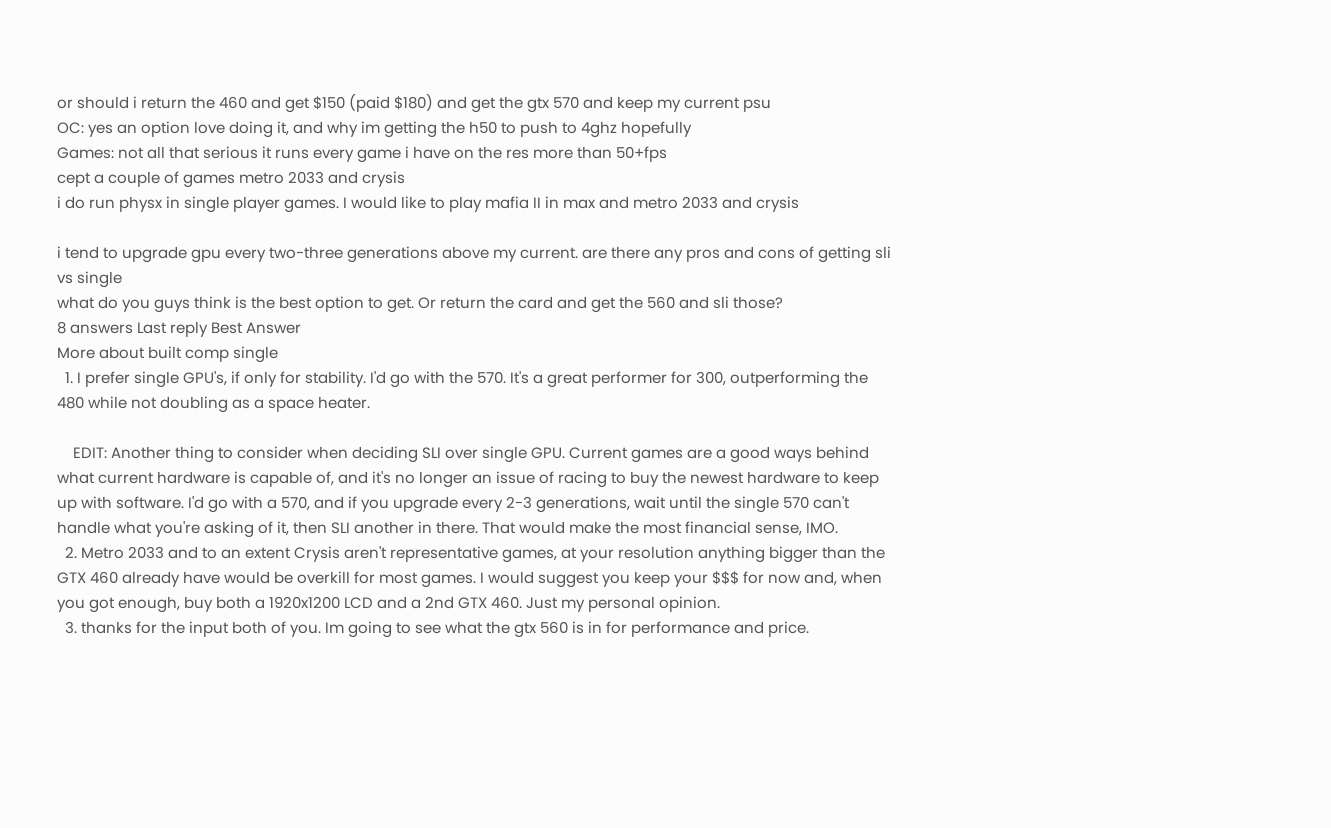or should i return the 460 and get $150 (paid $180) and get the gtx 570 and keep my current psu
OC: yes an option love doing it, and why im getting the h50 to push to 4ghz hopefully
Games: not all that serious it runs every game i have on the res more than 50+fps
cept a couple of games metro 2033 and crysis
i do run physx in single player games. I would like to play mafia II in max and metro 2033 and crysis

i tend to upgrade gpu every two-three generations above my current. are there any pros and cons of getting sli vs single
what do you guys think is the best option to get. Or return the card and get the 560 and sli those?
8 answers Last reply Best Answer
More about built comp single
  1. I prefer single GPU's, if only for stability. I'd go with the 570. It's a great performer for 300, outperforming the 480 while not doubling as a space heater.

    EDIT: Another thing to consider when deciding SLI over single GPU. Current games are a good ways behind what current hardware is capable of, and it's no longer an issue of racing to buy the newest hardware to keep up with software. I'd go with a 570, and if you upgrade every 2-3 generations, wait until the single 570 can't handle what you're asking of it, then SLI another in there. That would make the most financial sense, IMO.
  2. Metro 2033 and to an extent Crysis aren't representative games, at your resolution anything bigger than the GTX 460 already have would be overkill for most games. I would suggest you keep your $$$ for now and, when you got enough, buy both a 1920x1200 LCD and a 2nd GTX 460. Just my personal opinion.
  3. thanks for the input both of you. Im going to see what the gtx 560 is in for performance and price.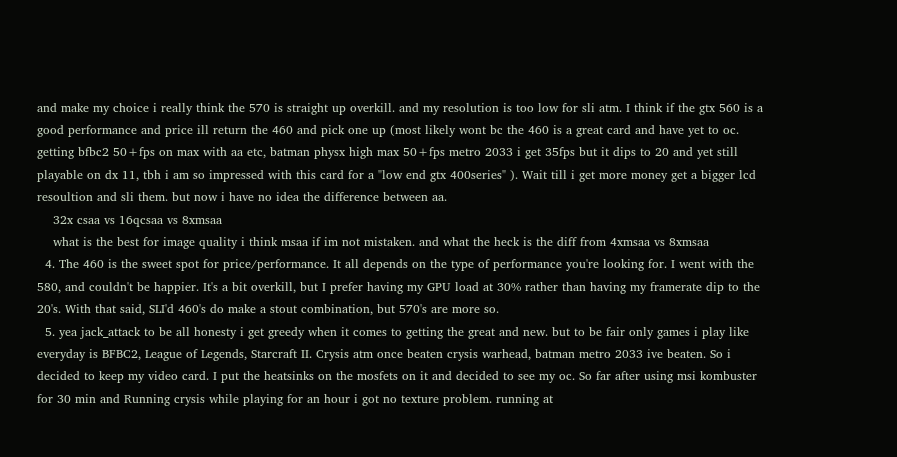and make my choice i really think the 570 is straight up overkill. and my resolution is too low for sli atm. I think if the gtx 560 is a good performance and price ill return the 460 and pick one up (most likely wont bc the 460 is a great card and have yet to oc. getting bfbc2 50+fps on max with aa etc, batman physx high max 50+fps metro 2033 i get 35fps but it dips to 20 and yet still playable on dx 11, tbh i am so impressed with this card for a "low end gtx 400series" ). Wait till i get more money get a bigger lcd resoultion and sli them. but now i have no idea the difference between aa.
    32x csaa vs 16qcsaa vs 8xmsaa
    what is the best for image quality i think msaa if im not mistaken. and what the heck is the diff from 4xmsaa vs 8xmsaa
  4. The 460 is the sweet spot for price/performance. It all depends on the type of performance you're looking for. I went with the 580, and couldn't be happier. It's a bit overkill, but I prefer having my GPU load at 30% rather than having my framerate dip to the 20's. With that said, SLI'd 460's do make a stout combination, but 570's are more so.
  5. yea jack_attack to be all honesty i get greedy when it comes to getting the great and new. but to be fair only games i play like everyday is BFBC2, League of Legends, Starcraft II. Crysis atm once beaten crysis warhead, batman metro 2033 ive beaten. So i decided to keep my video card. I put the heatsinks on the mosfets on it and decided to see my oc. So far after using msi kombuster for 30 min and Running crysis while playing for an hour i got no texture problem. running at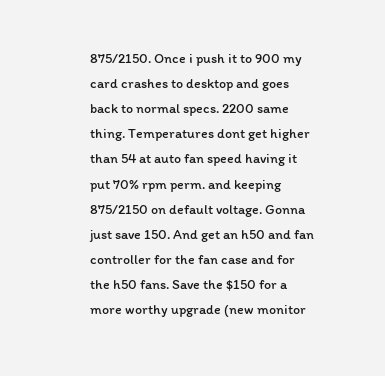875/2150. Once i push it to 900 my card crashes to desktop and goes back to normal specs. 2200 same thing. Temperatures dont get higher than 54 at auto fan speed having it put 70% rpm perm. and keeping 875/2150 on default voltage. Gonna just save 150. And get an h50 and fan controller for the fan case and for the h50 fans. Save the $150 for a more worthy upgrade (new monitor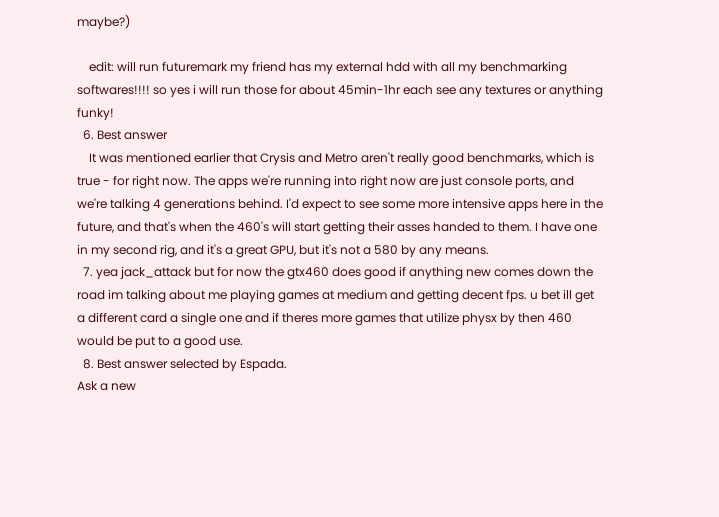maybe?)

    edit: will run futuremark my friend has my external hdd with all my benchmarking softwares!!!! so yes i will run those for about 45min-1hr each see any textures or anything funky!
  6. Best answer
    It was mentioned earlier that Crysis and Metro aren't really good benchmarks, which is true - for right now. The apps we're running into right now are just console ports, and we're talking 4 generations behind. I'd expect to see some more intensive apps here in the future, and that's when the 460's will start getting their asses handed to them. I have one in my second rig, and it's a great GPU, but it's not a 580 by any means.
  7. yea jack_attack but for now the gtx460 does good if anything new comes down the road im talking about me playing games at medium and getting decent fps. u bet ill get a different card a single one and if theres more games that utilize physx by then 460 would be put to a good use.
  8. Best answer selected by Espada.
Ask a new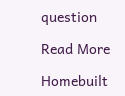question

Read More

Homebuilt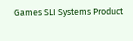Games SLI Systems Product